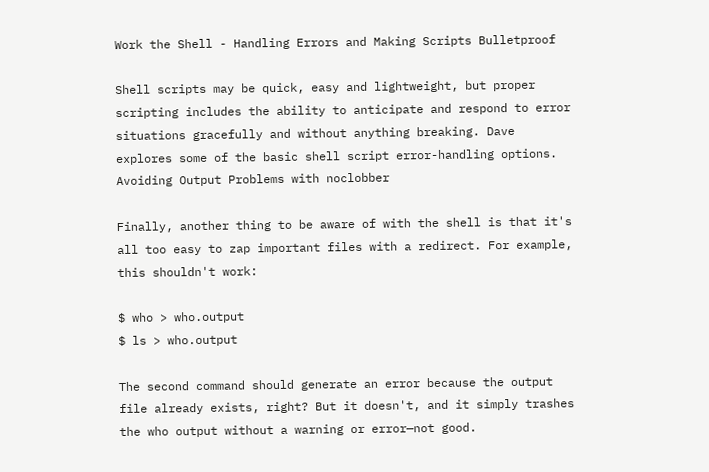Work the Shell - Handling Errors and Making Scripts Bulletproof

Shell scripts may be quick, easy and lightweight, but proper scripting includes the ability to anticipate and respond to error situations gracefully and without anything breaking. Dave explores some of the basic shell script error-handling options.
Avoiding Output Problems with noclobber

Finally, another thing to be aware of with the shell is that it's all too easy to zap important files with a redirect. For example, this shouldn't work:

$ who > who.output
$ ls > who.output

The second command should generate an error because the output file already exists, right? But it doesn't, and it simply trashes the who output without a warning or error—not good.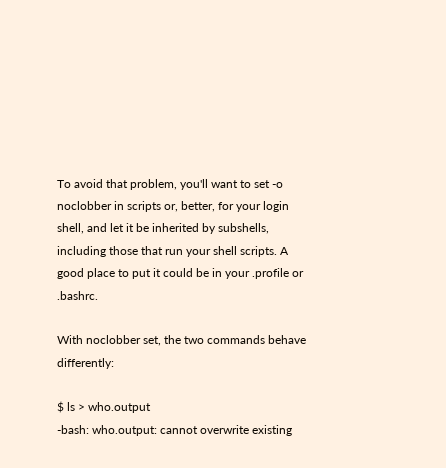To avoid that problem, you'll want to set -o noclobber in scripts or, better, for your login shell, and let it be inherited by subshells, including those that run your shell scripts. A good place to put it could be in your .profile or .bashrc.

With noclobber set, the two commands behave differently:

$ ls > who.output
-bash: who.output: cannot overwrite existing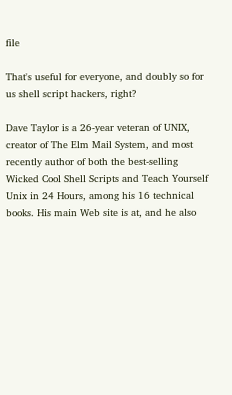file

That's useful for everyone, and doubly so for us shell script hackers, right?

Dave Taylor is a 26-year veteran of UNIX, creator of The Elm Mail System, and most recently author of both the best-selling Wicked Cool Shell Scripts and Teach Yourself Unix in 24 Hours, among his 16 technical books. His main Web site is at, and he also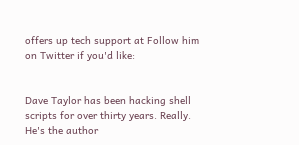offers up tech support at Follow him on Twitter if you'd like:


Dave Taylor has been hacking shell scripts for over thirty years. Really. He's the author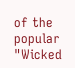of the popular "Wicked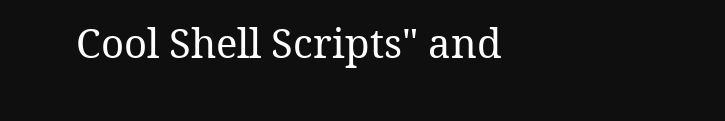Cool Shell Scripts" and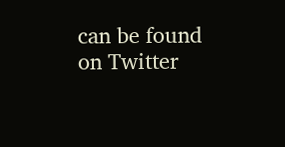can be found on Twitter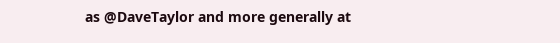as @DaveTaylor and more generally at